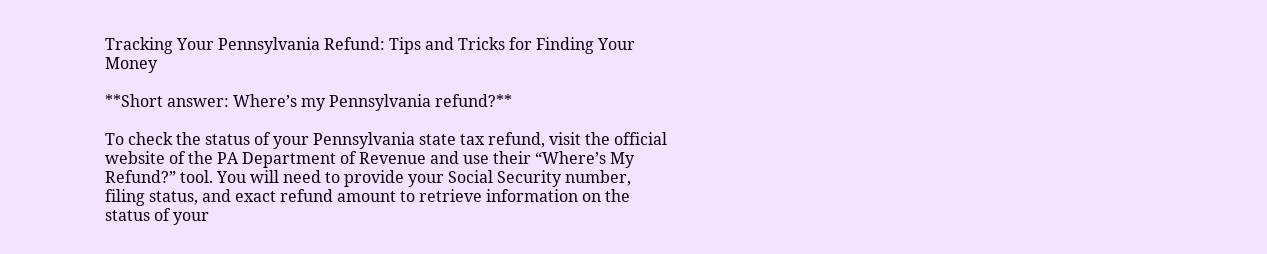Tracking Your Pennsylvania Refund: Tips and Tricks for Finding Your Money

**Short answer: Where’s my Pennsylvania refund?**

To check the status of your Pennsylvania state tax refund, visit the official website of the PA Department of Revenue and use their “Where’s My Refund?” tool. You will need to provide your Social Security number, filing status, and exact refund amount to retrieve information on the status of your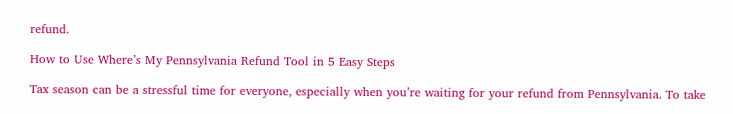refund.

How to Use Where’s My Pennsylvania Refund Tool in 5 Easy Steps

Tax season can be a stressful time for everyone, especially when you’re waiting for your refund from Pennsylvania. To take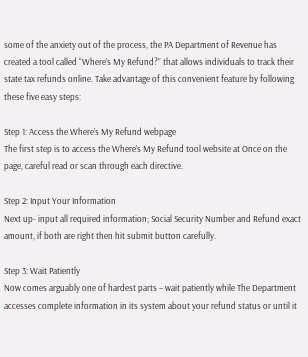some of the anxiety out of the process, the PA Department of Revenue has created a tool called “Where’s My Refund?” that allows individuals to track their state tax refunds online. Take advantage of this convenient feature by following these five easy steps:

Step 1: Access the Where’s My Refund webpage
The first step is to access the Where’s My Refund tool website at Once on the page, careful read or scan through each directive.

Step 2: Input Your Information
Next up- input all required information; Social Security Number and Refund exact amount, if both are right then hit submit button carefully.

Step 3: Wait Patiently
Now comes arguably one of hardest parts – wait patiently while The Department accesses complete information in its system about your refund status or until it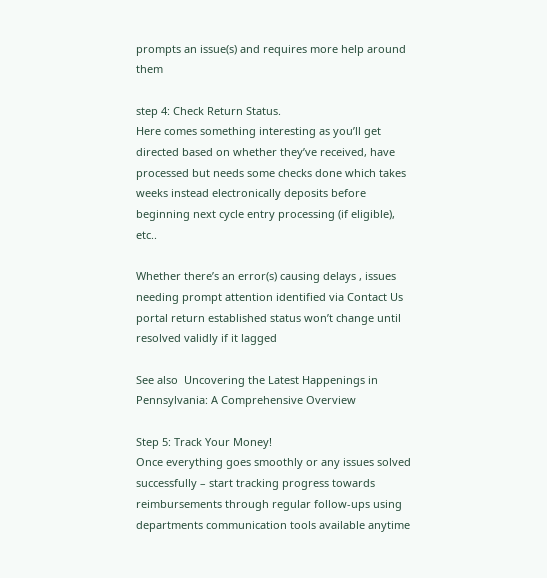prompts an issue(s) and requires more help around them

step 4: Check Return Status.
Here comes something interesting as you’ll get directed based on whether they’ve received, have processed but needs some checks done which takes weeks instead electronically deposits before beginning next cycle entry processing (if eligible), etc..

Whether there’s an error(s) causing delays , issues needing prompt attention identified via Contact Us portal return established status won’t change until resolved validly if it lagged

See also  Uncovering the Latest Happenings in Pennsylvania: A Comprehensive Overview

Step 5: Track Your Money!
Once everything goes smoothly or any issues solved successfully – start tracking progress towards reimbursements through regular follow-ups using departments communication tools available anytime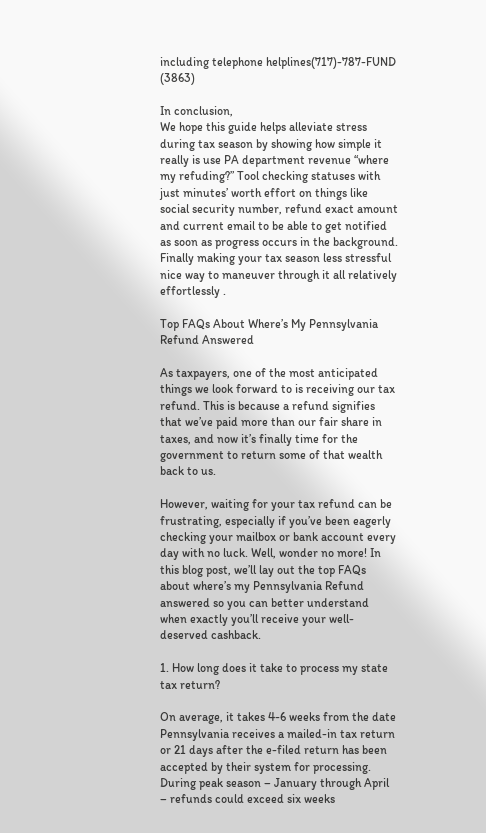including telephone helplines(717)-787-FUND (3863)

In conclusion,
We hope this guide helps alleviate stress during tax season by showing how simple it really is use PA department revenue “where my refuding?” Tool checking statuses with just minutes’ worth effort on things like social security number, refund exact amount and current email to be able to get notified as soon as progress occurs in the background. Finally making your tax season less stressful nice way to maneuver through it all relatively effortlessly .

Top FAQs About Where’s My Pennsylvania Refund Answered

As taxpayers, one of the most anticipated things we look forward to is receiving our tax refund. This is because a refund signifies that we’ve paid more than our fair share in taxes, and now it’s finally time for the government to return some of that wealth back to us.

However, waiting for your tax refund can be frustrating, especially if you’ve been eagerly checking your mailbox or bank account every day with no luck. Well, wonder no more! In this blog post, we’ll lay out the top FAQs about where’s my Pennsylvania Refund answered so you can better understand when exactly you’ll receive your well-deserved cashback.

1. How long does it take to process my state tax return?

On average, it takes 4-6 weeks from the date Pennsylvania receives a mailed-in tax return or 21 days after the e-filed return has been accepted by their system for processing. During peak season – January through April – refunds could exceed six weeks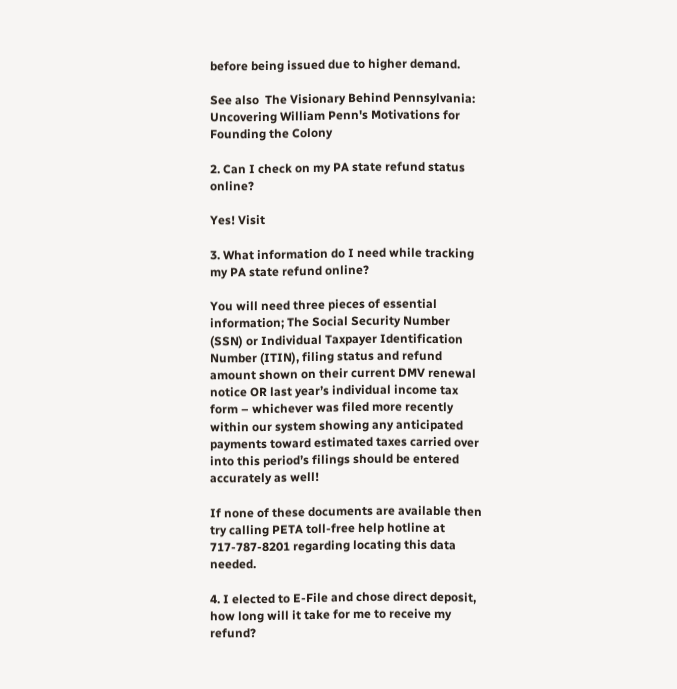before being issued due to higher demand.

See also  The Visionary Behind Pennsylvania: Uncovering William Penn's Motivations for Founding the Colony

2. Can I check on my PA state refund status online?

Yes! Visit

3. What information do I need while tracking my PA state refund online?

You will need three pieces of essential information; The Social Security Number (SSN) or Individual Taxpayer Identification Number (ITIN), filing status and refund amount shown on their current DMV renewal notice OR last year’s individual income tax form – whichever was filed more recently within our system showing any anticipated payments toward estimated taxes carried over into this period’s filings should be entered accurately as well!

If none of these documents are available then try calling PETA toll-free help hotline at 717-787-8201 regarding locating this data needed.

4. I elected to E-File and chose direct deposit, how long will it take for me to receive my refund?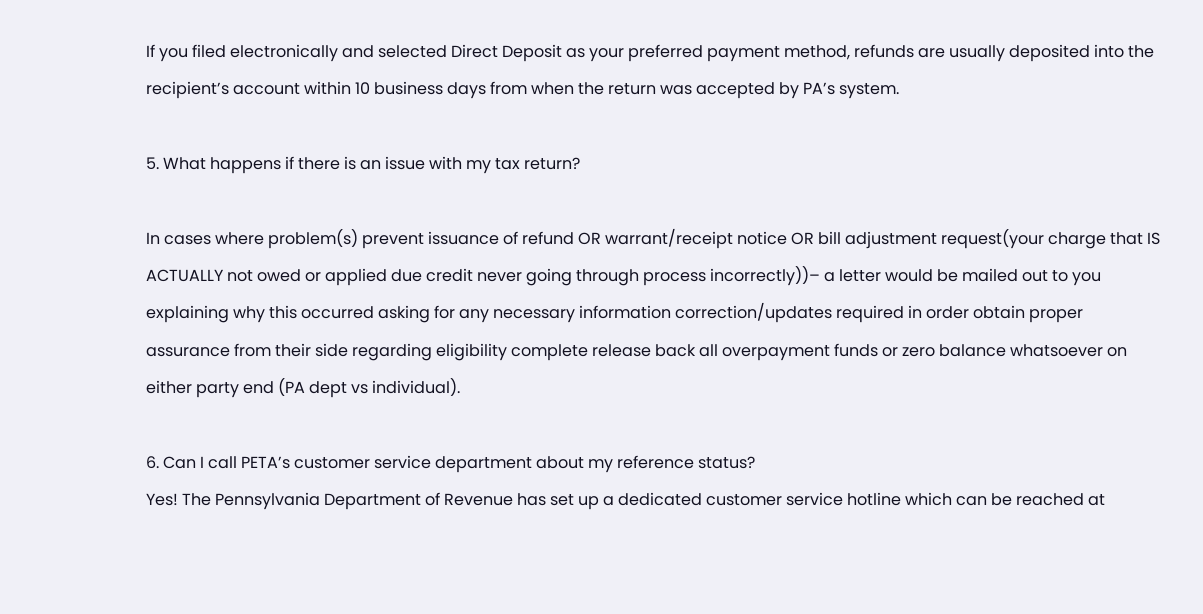If you filed electronically and selected Direct Deposit as your preferred payment method, refunds are usually deposited into the recipient’s account within 10 business days from when the return was accepted by PA’s system.

5. What happens if there is an issue with my tax return?

In cases where problem(s) prevent issuance of refund OR warrant/receipt notice OR bill adjustment request(your charge that IS ACTUALLY not owed or applied due credit never going through process incorrectly))– a letter would be mailed out to you explaining why this occurred asking for any necessary information correction/updates required in order obtain proper assurance from their side regarding eligibility complete release back all overpayment funds or zero balance whatsoever on either party end (PA dept vs individual).

6. Can I call PETA’s customer service department about my reference status?
Yes! The Pennsylvania Department of Revenue has set up a dedicated customer service hotline which can be reached at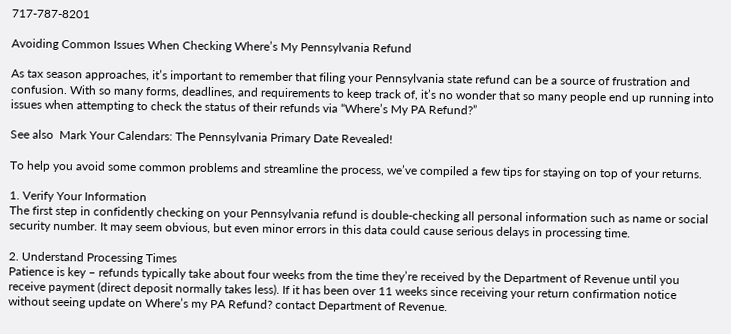717-787-8201

Avoiding Common Issues When Checking Where’s My Pennsylvania Refund

As tax season approaches, it’s important to remember that filing your Pennsylvania state refund can be a source of frustration and confusion. With so many forms, deadlines, and requirements to keep track of, it’s no wonder that so many people end up running into issues when attempting to check the status of their refunds via “Where’s My PA Refund?”

See also  Mark Your Calendars: The Pennsylvania Primary Date Revealed!

To help you avoid some common problems and streamline the process, we’ve compiled a few tips for staying on top of your returns.

1. Verify Your Information
The first step in confidently checking on your Pennsylvania refund is double-checking all personal information such as name or social security number. It may seem obvious, but even minor errors in this data could cause serious delays in processing time.

2. Understand Processing Times
Patience is key – refunds typically take about four weeks from the time they’re received by the Department of Revenue until you receive payment (direct deposit normally takes less). If it has been over 11 weeks since receiving your return confirmation notice without seeing update on Where’s my PA Refund? contact Department of Revenue.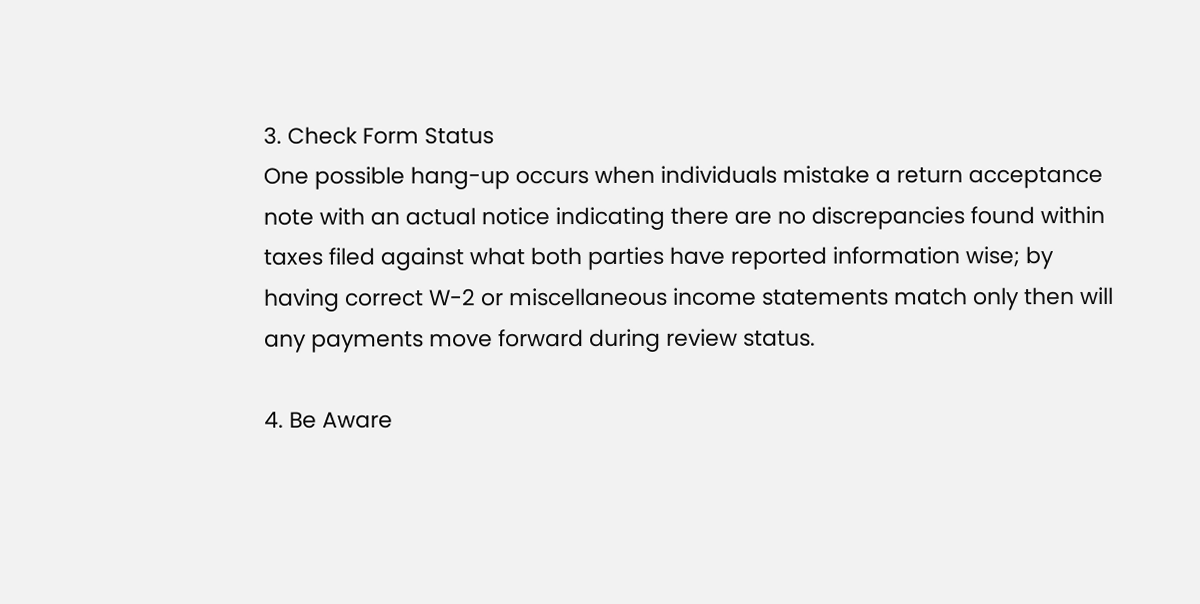3. Check Form Status
One possible hang-up occurs when individuals mistake a return acceptance note with an actual notice indicating there are no discrepancies found within taxes filed against what both parties have reported information wise; by having correct W-2 or miscellaneous income statements match only then will any payments move forward during review status.

4. Be Aware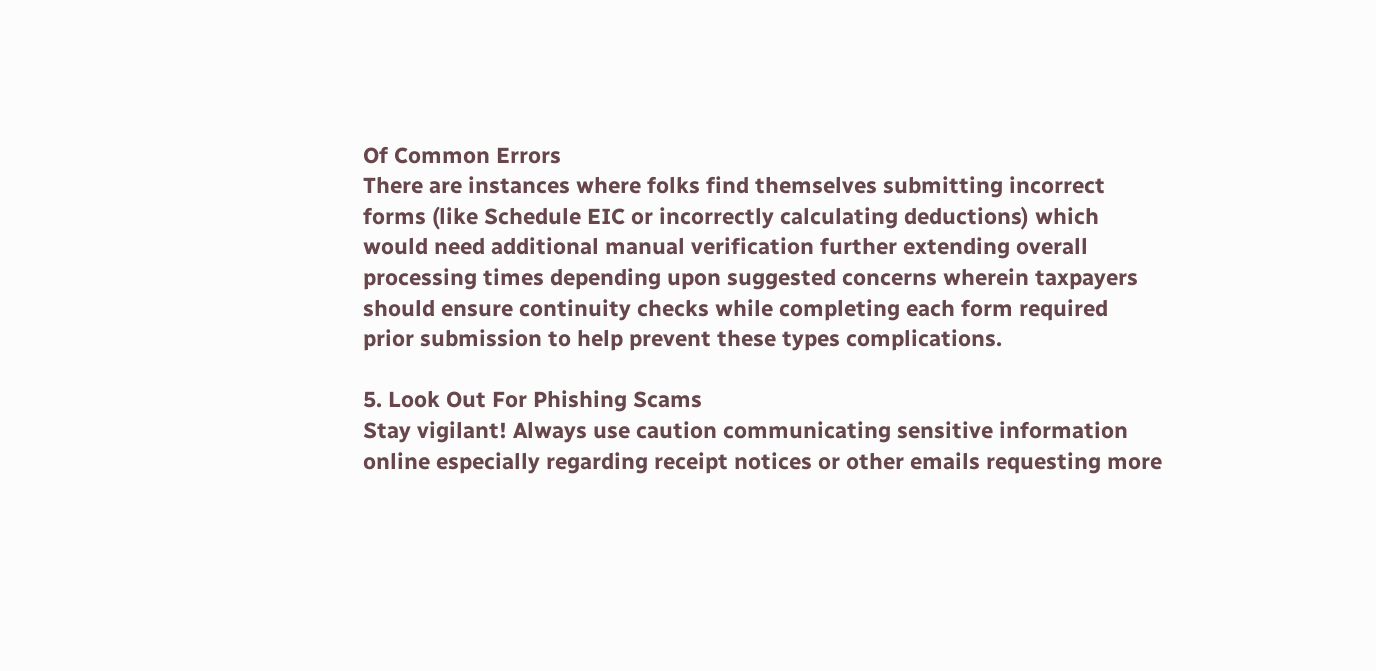Of Common Errors
There are instances where folks find themselves submitting incorrect forms (like Schedule EIC or incorrectly calculating deductions) which would need additional manual verification further extending overall processing times depending upon suggested concerns wherein taxpayers should ensure continuity checks while completing each form required prior submission to help prevent these types complications.

5. Look Out For Phishing Scams
Stay vigilant! Always use caution communicating sensitive information online especially regarding receipt notices or other emails requesting more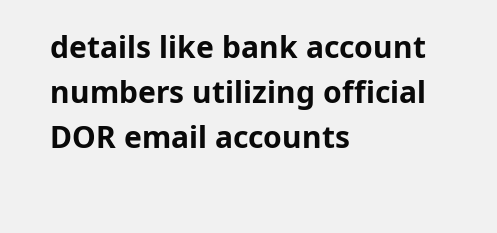details like bank account numbers utilizing official DOR email accounts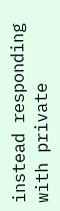instead responding with private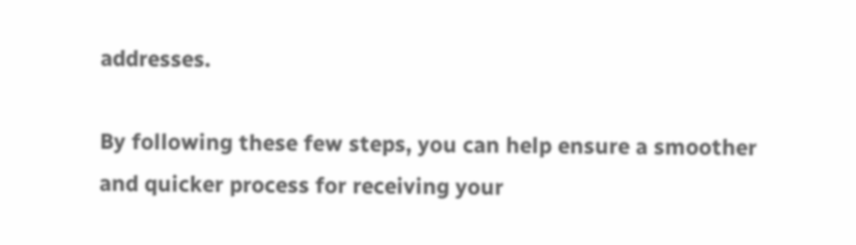addresses.

By following these few steps, you can help ensure a smoother and quicker process for receiving your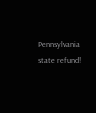Pennsylvania state refund!